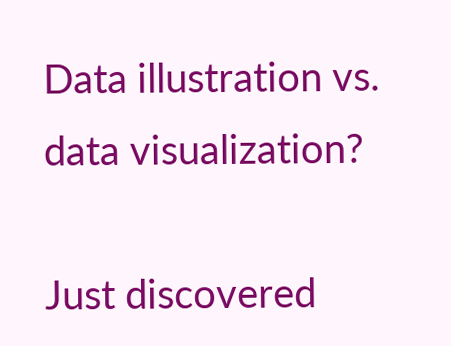Data illustration vs. data visualization?

Just discovered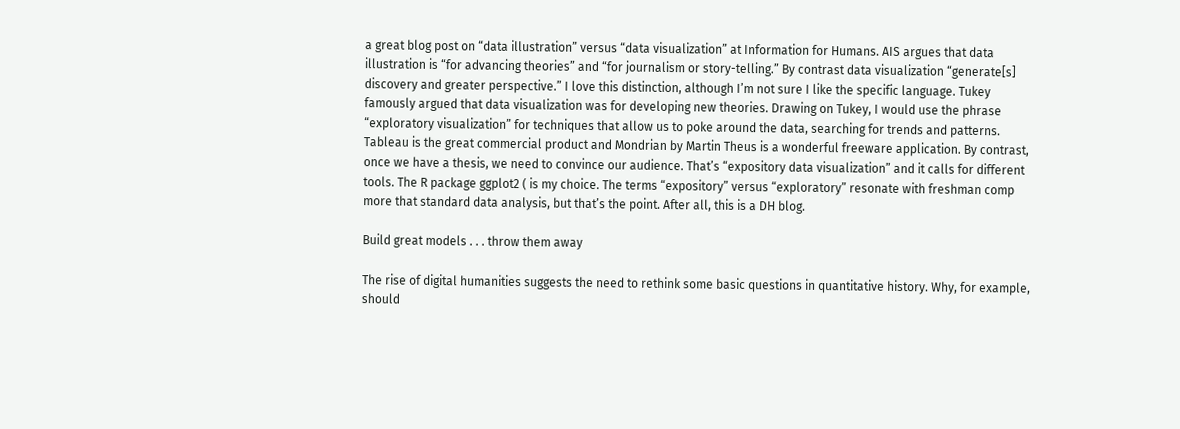a great blog post on “data illustration” versus “data visualization” at Information for Humans. AIS argues that data illustration is “for advancing theories” and “for journalism or story-telling.” By contrast data visualization “generate[s] discovery and greater perspective.” I love this distinction, although I’m not sure I like the specific language. Tukey famously argued that data visualization was for developing new theories. Drawing on Tukey, I would use the phrase “exploratory visualization” for techniques that allow us to poke around the data, searching for trends and patterns. Tableau is the great commercial product and Mondrian by Martin Theus is a wonderful freeware application. By contrast, once we have a thesis, we need to convince our audience. That’s “expository data visualization” and it calls for different tools. The R package ggplot2 ( is my choice. The terms “expository” versus “exploratory” resonate with freshman comp more that standard data analysis, but that’s the point. After all, this is a DH blog.

Build great models . . . throw them away

The rise of digital humanities suggests the need to rethink some basic questions in quantitative history. Why, for example, should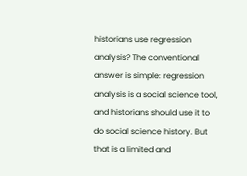historians use regression analysis? The conventional answer is simple: regression analysis is a social science tool, and historians should use it to do social science history. But that is a limited and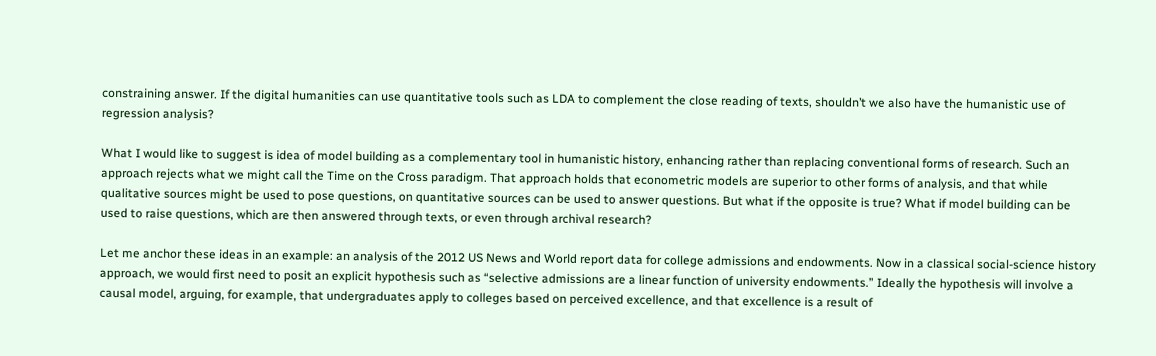constraining answer. If the digital humanities can use quantitative tools such as LDA to complement the close reading of texts, shouldn’t we also have the humanistic use of regression analysis?

What I would like to suggest is idea of model building as a complementary tool in humanistic history, enhancing rather than replacing conventional forms of research. Such an approach rejects what we might call the Time on the Cross paradigm. That approach holds that econometric models are superior to other forms of analysis, and that while qualitative sources might be used to pose questions, on quantitative sources can be used to answer questions. But what if the opposite is true? What if model building can be used to raise questions, which are then answered through texts, or even through archival research?

Let me anchor these ideas in an example: an analysis of the 2012 US News and World report data for college admissions and endowments. Now in a classical social-science history approach, we would first need to posit an explicit hypothesis such as “selective admissions are a linear function of university endowments.” Ideally the hypothesis will involve a causal model, arguing, for example, that undergraduates apply to colleges based on perceived excellence, and that excellence is a result of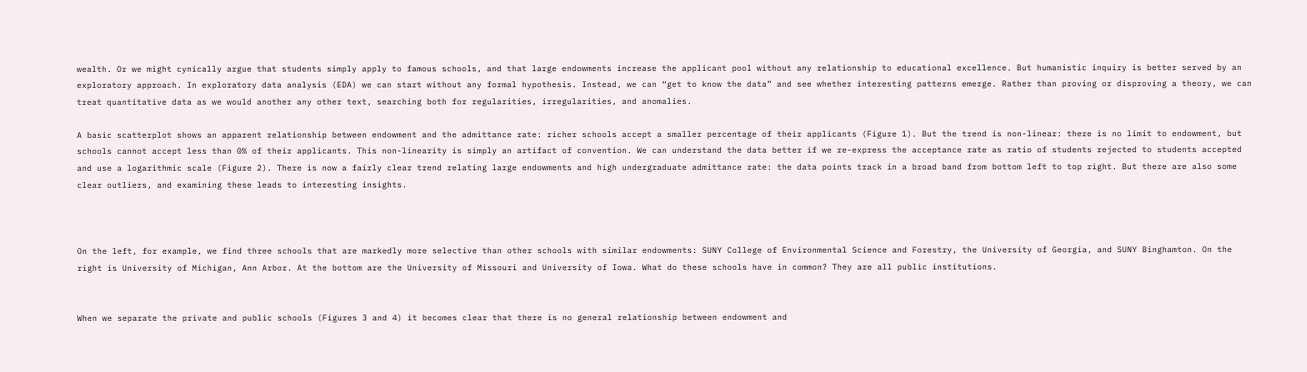wealth. Or we might cynically argue that students simply apply to famous schools, and that large endowments increase the applicant pool without any relationship to educational excellence. But humanistic inquiry is better served by an exploratory approach. In exploratory data analysis (EDA) we can start without any formal hypothesis. Instead, we can “get to know the data” and see whether interesting patterns emerge. Rather than proving or disproving a theory, we can treat quantitative data as we would another any other text, searching both for regularities, irregularities, and anomalies.

A basic scatterplot shows an apparent relationship between endowment and the admittance rate: richer schools accept a smaller percentage of their applicants (Figure 1). But the trend is non-linear: there is no limit to endowment, but schools cannot accept less than 0% of their applicants. This non-linearity is simply an artifact of convention. We can understand the data better if we re-express the acceptance rate as ratio of students rejected to students accepted and use a logarithmic scale (Figure 2). There is now a fairly clear trend relating large endowments and high undergraduate admittance rate: the data points track in a broad band from bottom left to top right. But there are also some clear outliers, and examining these leads to interesting insights.



On the left, for example, we find three schools that are markedly more selective than other schools with similar endowments: SUNY College of Environmental Science and Forestry, the University of Georgia, and SUNY Binghamton. On the right is University of Michigan, Ann Arbor. At the bottom are the University of Missouri and University of Iowa. What do these schools have in common? They are all public institutions.


When we separate the private and public schools (Figures 3 and 4) it becomes clear that there is no general relationship between endowment and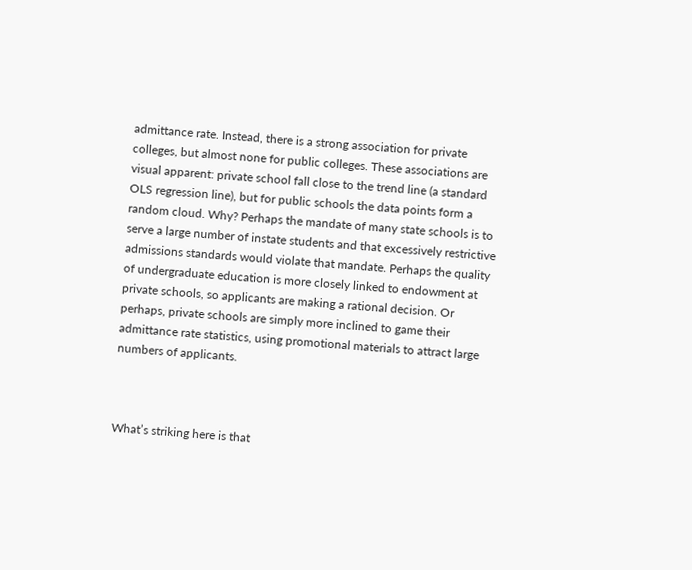admittance rate. Instead, there is a strong association for private colleges, but almost none for public colleges. These associations are visual apparent: private school fall close to the trend line (a standard OLS regression line), but for public schools the data points form a random cloud. Why? Perhaps the mandate of many state schools is to serve a large number of instate students and that excessively restrictive admissions standards would violate that mandate. Perhaps the quality of undergraduate education is more closely linked to endowment at private schools, so applicants are making a rational decision. Or perhaps, private schools are simply more inclined to game their admittance rate statistics, using promotional materials to attract large numbers of applicants.



What’s striking here is that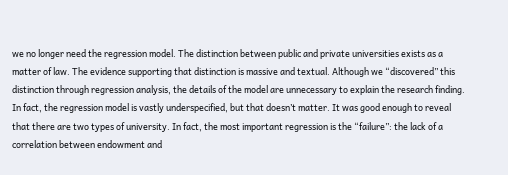we no longer need the regression model. The distinction between public and private universities exists as a matter of law. The evidence supporting that distinction is massive and textual. Although we “discovered” this distinction through regression analysis, the details of the model are unnecessary to explain the research finding. In fact, the regression model is vastly underspecified, but that doesn’t matter. It was good enough to reveal that there are two types of university. In fact, the most important regression is the “failure”: the lack of a correlation between endowment and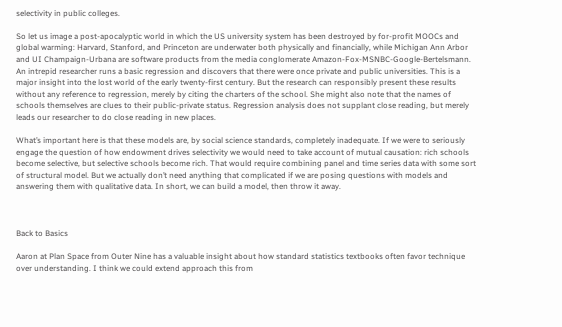selectivity in public colleges.

So let us image a post-apocalyptic world in which the US university system has been destroyed by for-profit MOOCs and global warming: Harvard, Stanford, and Princeton are underwater both physically and financially, while Michigan Ann Arbor and UI Champaign-Urbana are software products from the media conglomerate Amazon-Fox-MSNBC-Google-Bertelsmann. An intrepid researcher runs a basic regression and discovers that there were once private and public universities. This is a major insight into the lost world of the early twenty-first century. But the research can responsibly present these results without any reference to regression, merely by citing the charters of the school. She might also note that the names of schools themselves are clues to their public-private status. Regression analysis does not supplant close reading, but merely leads our researcher to do close reading in new places.

What’s important here is that these models are, by social science standards, completely inadequate. If we were to seriously engage the question of how endowment drives selectivity we would need to take account of mutual causation: rich schools become selective, but selective schools become rich. That would require combining panel and time series data with some sort of structural model. But we actually don’t need anything that complicated if we are posing questions with models and answering them with qualitative data. In short, we can build a model, then throw it away.



Back to Basics

Aaron at Plan Space from Outer Nine has a valuable insight about how standard statistics textbooks often favor technique over understanding. I think we could extend approach this from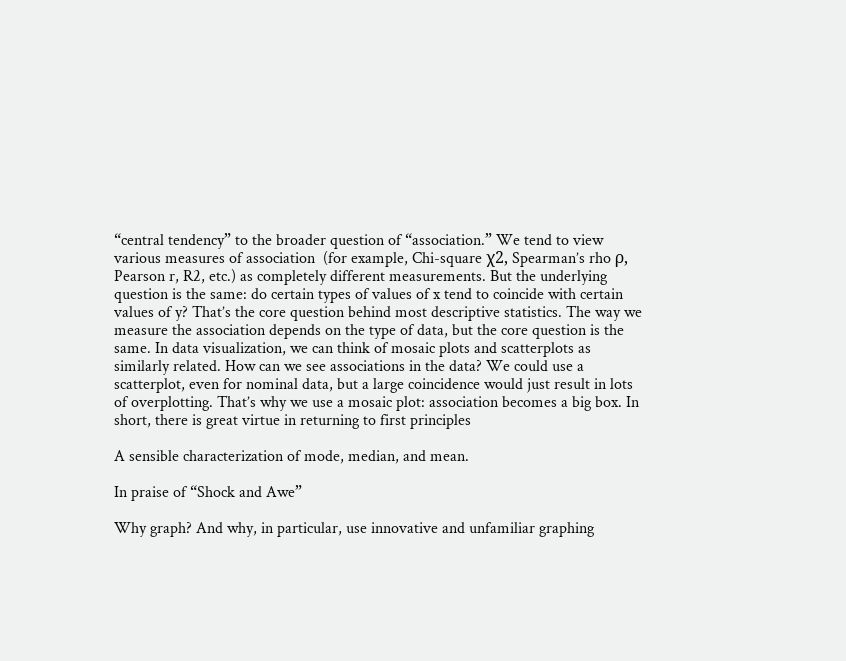“central tendency” to the broader question of “association.” We tend to view various measures of association  (for example, Chi-square χ2, Spearman’s rho ρ, Pearson r, R2, etc.) as completely different measurements. But the underlying question is the same: do certain types of values of x tend to coincide with certain values of y? That’s the core question behind most descriptive statistics. The way we measure the association depends on the type of data, but the core question is the same. In data visualization, we can think of mosaic plots and scatterplots as similarly related. How can we see associations in the data? We could use a scatterplot, even for nominal data, but a large coincidence would just result in lots of overplotting. That’s why we use a mosaic plot: association becomes a big box. In short, there is great virtue in returning to first principles

A sensible characterization of mode, median, and mean.

In praise of “Shock and Awe”

Why graph? And why, in particular, use innovative and unfamiliar graphing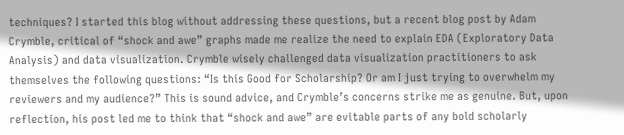techniques? I started this blog without addressing these questions, but a recent blog post by Adam Crymble, critical of “shock and awe” graphs made me realize the need to explain EDA (Exploratory Data Analysis) and data visualization. Crymble wisely challenged data visualization practitioners to ask themselves the following questions: “Is this Good for Scholarship? Or am I just trying to overwhelm my reviewers and my audience?” This is sound advice, and Crymble’s concerns strike me as genuine. But, upon reflection, his post led me to think that “shock and awe” are evitable parts of any bold scholarly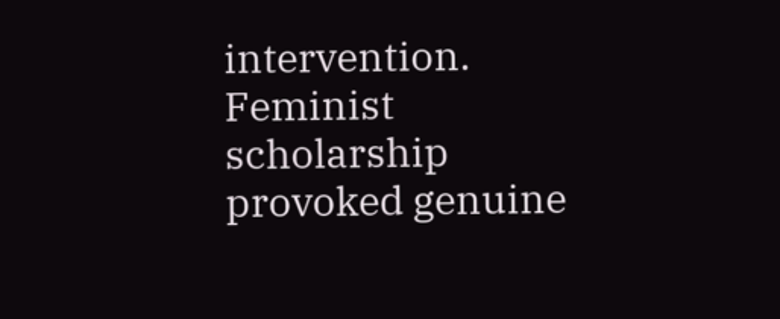intervention. Feminist scholarship provoked genuine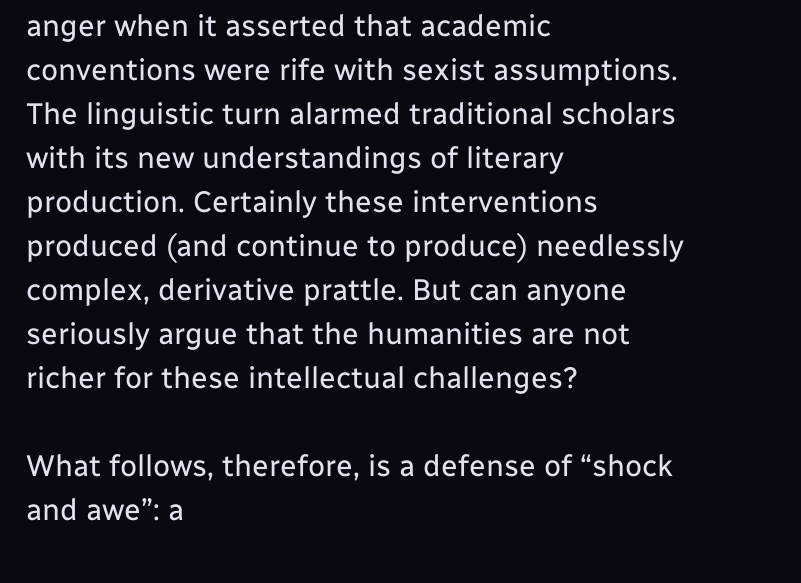anger when it asserted that academic conventions were rife with sexist assumptions. The linguistic turn alarmed traditional scholars with its new understandings of literary production. Certainly these interventions produced (and continue to produce) needlessly complex, derivative prattle. But can anyone seriously argue that the humanities are not richer for these intellectual challenges?

What follows, therefore, is a defense of “shock and awe”: a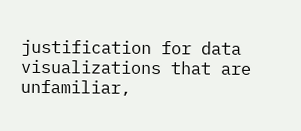justification for data visualizations that are unfamiliar,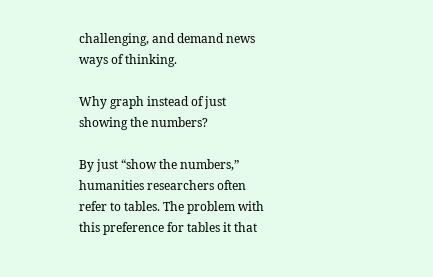challenging, and demand news ways of thinking.

Why graph instead of just showing the numbers?

By just “show the numbers,” humanities researchers often refer to tables. The problem with this preference for tables it that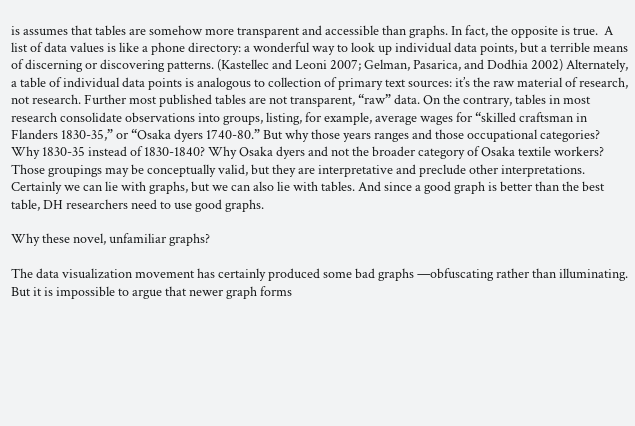is assumes that tables are somehow more transparent and accessible than graphs. In fact, the opposite is true.  A list of data values is like a phone directory: a wonderful way to look up individual data points, but a terrible means of discerning or discovering patterns. (Kastellec and Leoni 2007; Gelman, Pasarica, and Dodhia 2002) Alternately, a table of individual data points is analogous to collection of primary text sources: it’s the raw material of research, not research. Further most published tables are not transparent, “raw” data. On the contrary, tables in most research consolidate observations into groups, listing, for example, average wages for “skilled craftsman in Flanders 1830-35,” or “Osaka dyers 1740-80.” But why those years ranges and those occupational categories? Why 1830-35 instead of 1830-1840? Why Osaka dyers and not the broader category of Osaka textile workers? Those groupings may be conceptually valid, but they are interpretative and preclude other interpretations. Certainly we can lie with graphs, but we can also lie with tables. And since a good graph is better than the best table, DH researchers need to use good graphs.

Why these novel, unfamiliar graphs?

The data visualization movement has certainly produced some bad graphs —obfuscating rather than illuminating. But it is impossible to argue that newer graph forms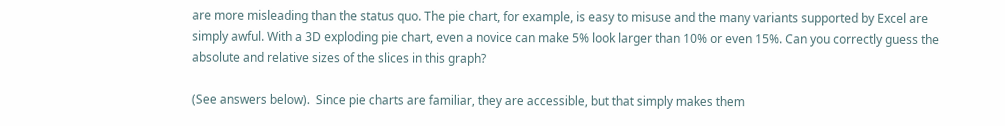are more misleading than the status quo. The pie chart, for example, is easy to misuse and the many variants supported by Excel are simply awful. With a 3D exploding pie chart, even a novice can make 5% look larger than 10% or even 15%. Can you correctly guess the absolute and relative sizes of the slices in this graph?

(See answers below).  Since pie charts are familiar, they are accessible, but that simply makes them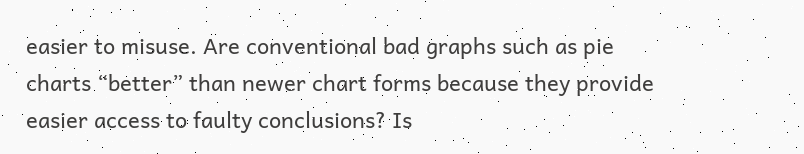easier to misuse. Are conventional bad graphs such as pie charts “better” than newer chart forms because they provide easier access to faulty conclusions? Is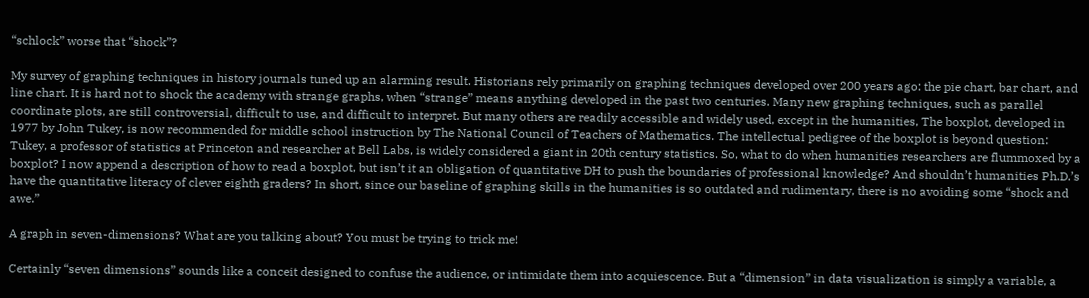“schlock” worse that “shock”?

My survey of graphing techniques in history journals tuned up an alarming result. Historians rely primarily on graphing techniques developed over 200 years ago: the pie chart, bar chart, and line chart. It is hard not to shock the academy with strange graphs, when “strange” means anything developed in the past two centuries. Many new graphing techniques, such as parallel coordinate plots, are still controversial, difficult to use, and difficult to interpret. But many others are readily accessible and widely used, except in the humanities, The boxplot, developed in 1977 by John Tukey, is now recommended for middle school instruction by The National Council of Teachers of Mathematics. The intellectual pedigree of the boxplot is beyond question: Tukey, a professor of statistics at Princeton and researcher at Bell Labs, is widely considered a giant in 20th century statistics. So, what to do when humanities researchers are flummoxed by a boxplot? I now append a description of how to read a boxplot, but isn’t it an obligation of quantitative DH to push the boundaries of professional knowledge? And shouldn’t humanities Ph.D.’s have the quantitative literacy of clever eighth graders? In short, since our baseline of graphing skills in the humanities is so outdated and rudimentary, there is no avoiding some “shock and awe.”

A graph in seven-dimensions? What are you talking about? You must be trying to trick me!

Certainly “seven dimensions” sounds like a conceit designed to confuse the audience, or intimidate them into acquiescence. But a “dimension” in data visualization is simply a variable, a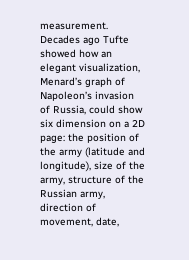measurement. Decades ago Tufte showed how an elegant visualization, Menard’s graph of Napoleon’s invasion of Russia, could show six dimension on a 2D page: the position of the army (latitude and longitude), size of the army, structure of the Russian army, direction of movement, date,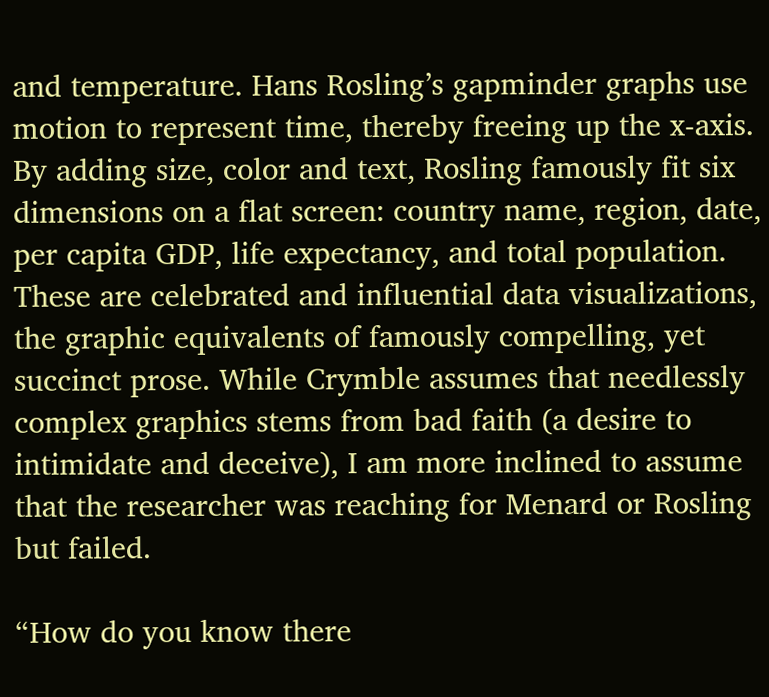and temperature. Hans Rosling’s gapminder graphs use motion to represent time, thereby freeing up the x-axis. By adding size, color and text, Rosling famously fit six dimensions on a flat screen: country name, region, date, per capita GDP, life expectancy, and total population. These are celebrated and influential data visualizations, the graphic equivalents of famously compelling, yet succinct prose. While Crymble assumes that needlessly complex graphics stems from bad faith (a desire to intimidate and deceive), I am more inclined to assume that the researcher was reaching for Menard or Rosling but failed.

“How do you know there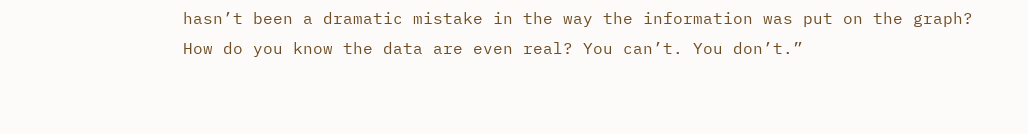hasn’t been a dramatic mistake in the way the information was put on the graph? How do you know the data are even real? You can’t. You don’t.”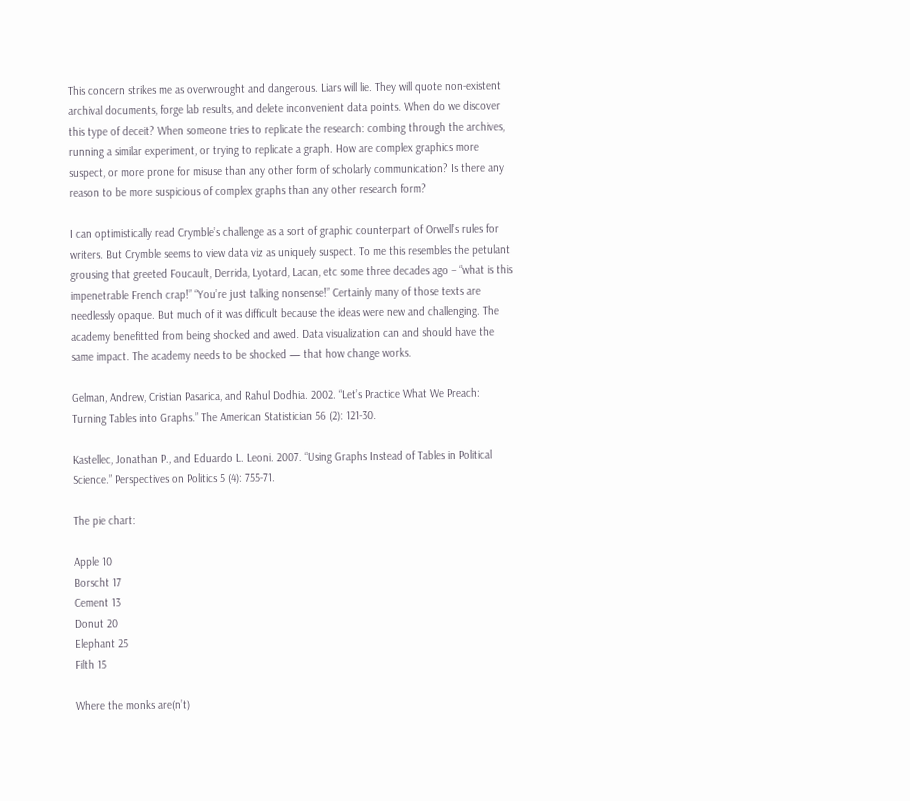This concern strikes me as overwrought and dangerous. Liars will lie. They will quote non-existent archival documents, forge lab results, and delete inconvenient data points. When do we discover this type of deceit? When someone tries to replicate the research: combing through the archives, running a similar experiment, or trying to replicate a graph. How are complex graphics more suspect, or more prone for misuse than any other form of scholarly communication? Is there any reason to be more suspicious of complex graphs than any other research form?

I can optimistically read Crymble’s challenge as a sort of graphic counterpart of Orwell’s rules for writers. But Crymble seems to view data viz as uniquely suspect. To me this resembles the petulant grousing that greeted Foucault, Derrida, Lyotard, Lacan, etc some three decades ago – “what is this impenetrable French crap!” “You’re just talking nonsense!” Certainly many of those texts are needlessly opaque. But much of it was difficult because the ideas were new and challenging. The academy benefitted from being shocked and awed. Data visualization can and should have the same impact. The academy needs to be shocked — that how change works.

Gelman, Andrew, Cristian Pasarica, and Rahul Dodhia. 2002. “Let’s Practice What We Preach: Turning Tables into Graphs.” The American Statistician 56 (2): 121-30.

Kastellec, Jonathan P., and Eduardo L. Leoni. 2007. “Using Graphs Instead of Tables in Political Science.” Perspectives on Politics 5 (4): 755-71.

The pie chart:

Apple 10
Borscht 17
Cement 13
Donut 20
Elephant 25
Filth 15

Where the monks are(n’t)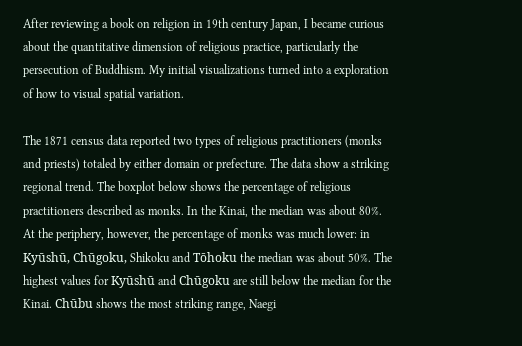After reviewing a book on religion in 19th century Japan, I became curious about the quantitative dimension of religious practice, particularly the persecution of Buddhism. My initial visualizations turned into a exploration of how to visual spatial variation.

The 1871 census data reported two types of religious practitioners (monks and priests) totaled by either domain or prefecture. The data show a striking regional trend. The boxplot below shows the percentage of religious practitioners described as monks. In the Kinai, the median was about 80%. At the periphery, however, the percentage of monks was much lower: in Kyūshū, Chūgoku, Shikoku and Tōhoku the median was about 50%. The highest values for Kyūshū and Chūgoku are still below the median for the Kinai. Chūbu shows the most striking range, Naegi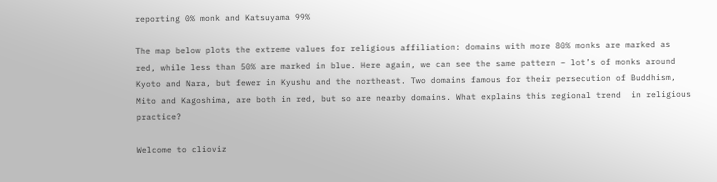reporting 0% monk and Katsuyama 99%

The map below plots the extreme values for religious affiliation: domains with more 80% monks are marked as red, while less than 50% are marked in blue. Here again, we can see the same pattern – lot’s of monks around Kyoto and Nara, but fewer in Kyushu and the northeast. Two domains famous for their persecution of Buddhism, Mito and Kagoshima, are both in red, but so are nearby domains. What explains this regional trend  in religious practice?

Welcome to clioviz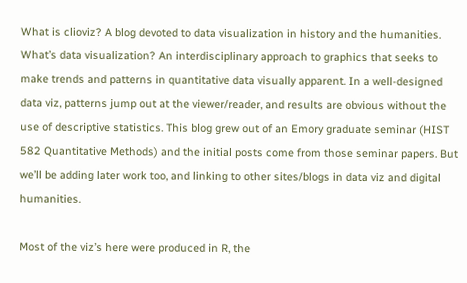What is clioviz? A blog devoted to data visualization in history and the humanities. What’s data visualization? An interdisciplinary approach to graphics that seeks to make trends and patterns in quantitative data visually apparent. In a well-designed data viz, patterns jump out at the viewer/reader, and results are obvious without the use of descriptive statistics. This blog grew out of an Emory graduate seminar (HIST 582 Quantitative Methods) and the initial posts come from those seminar papers. But we’ll be adding later work too, and linking to other sites/blogs in data viz and digital humanities.

Most of the viz’s here were produced in R, the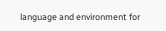language and environment for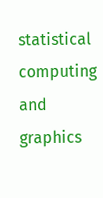statistical computing and graphics